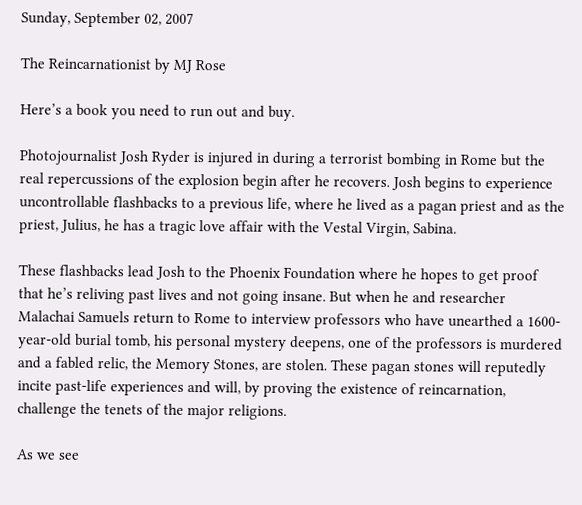Sunday, September 02, 2007

The Reincarnationist by MJ Rose

Here’s a book you need to run out and buy.

Photojournalist Josh Ryder is injured in during a terrorist bombing in Rome but the real repercussions of the explosion begin after he recovers. Josh begins to experience uncontrollable flashbacks to a previous life, where he lived as a pagan priest and as the priest, Julius, he has a tragic love affair with the Vestal Virgin, Sabina.

These flashbacks lead Josh to the Phoenix Foundation where he hopes to get proof that he’s reliving past lives and not going insane. But when he and researcher Malachai Samuels return to Rome to interview professors who have unearthed a 1600-year-old burial tomb, his personal mystery deepens, one of the professors is murdered and a fabled relic, the Memory Stones, are stolen. These pagan stones will reputedly incite past-life experiences and will, by proving the existence of reincarnation, challenge the tenets of the major religions.

As we see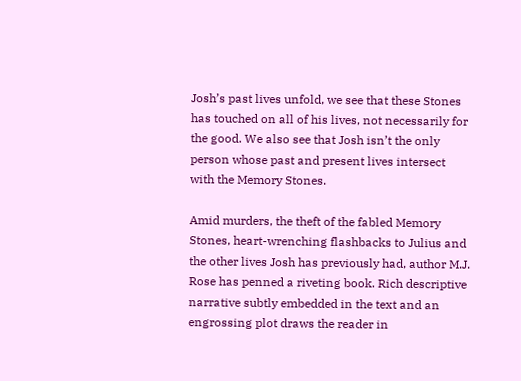Josh’s past lives unfold, we see that these Stones has touched on all of his lives, not necessarily for the good. We also see that Josh isn’t the only person whose past and present lives intersect with the Memory Stones.

Amid murders, the theft of the fabled Memory Stones, heart-wrenching flashbacks to Julius and the other lives Josh has previously had, author M.J. Rose has penned a riveting book. Rich descriptive narrative subtly embedded in the text and an engrossing plot draws the reader in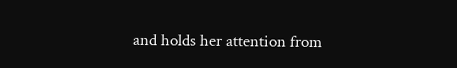and holds her attention from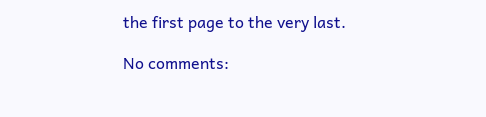the first page to the very last.

No comments: